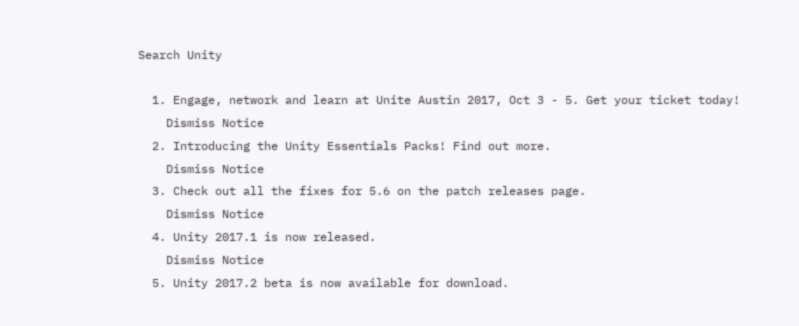Search Unity

  1. Engage, network and learn at Unite Austin 2017, Oct 3 - 5. Get your ticket today!
    Dismiss Notice
  2. Introducing the Unity Essentials Packs! Find out more.
    Dismiss Notice
  3. Check out all the fixes for 5.6 on the patch releases page.
    Dismiss Notice
  4. Unity 2017.1 is now released.
    Dismiss Notice
  5. Unity 2017.2 beta is now available for download.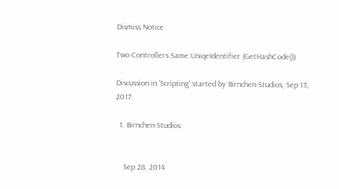Dismiss Notice

Two Controllers Same UniqeIdentifier (GetHashCode())

Discussion in 'Scripting' started by Birnchen-Studios, Sep 13, 2017.

  1. Birnchen-Studios


    Sep 28, 2014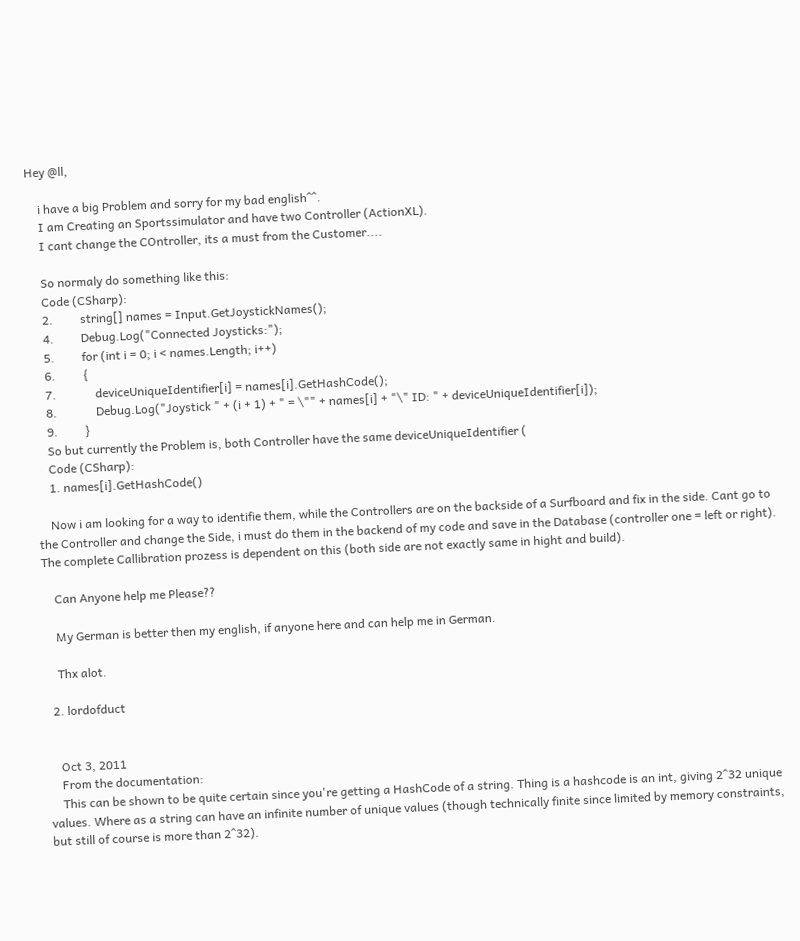Hey @ll,

    i have a big Problem and sorry for my bad english^^.
    I am Creating an Sportssimulator and have two Controller (ActionXL).
    I cant change the COntroller, its a must from the Customer....

    So normaly do something like this:
    Code (CSharp):
    2.         string[] names = Input.GetJoystickNames();
    4.         Debug.Log("Connected Joysticks:");
    5.         for (int i = 0; i < names.Length; i++)
    6.         {
    7.             deviceUniqueIdentifier[i] = names[i].GetHashCode();
    8.             Debug.Log("Joystick " + (i + 1) + " = \"" + names[i] + "\" ID: " + deviceUniqueIdentifier[i]);
    9.         }
    So but currently the Problem is, both Controller have the same deviceUniqueIdentifier (
    Code (CSharp):
    1. names[i].GetHashCode()

    Now i am looking for a way to identifie them, while the Controllers are on the backside of a Surfboard and fix in the side. Cant go to the Controller and change the Side, i must do them in the backend of my code and save in the Database (controller one = left or right). The complete Callibration prozess is dependent on this (both side are not exactly same in hight and build).

    Can Anyone help me Please??

    My German is better then my english, if anyone here and can help me in German.

    Thx alot.

  2. lordofduct


    Oct 3, 2011
    From the documentation:
    This can be shown to be quite certain since you're getting a HashCode of a string. Thing is a hashcode is an int, giving 2^32 unique values. Where as a string can have an infinite number of unique values (though technically finite since limited by memory constraints, but still of course is more than 2^32).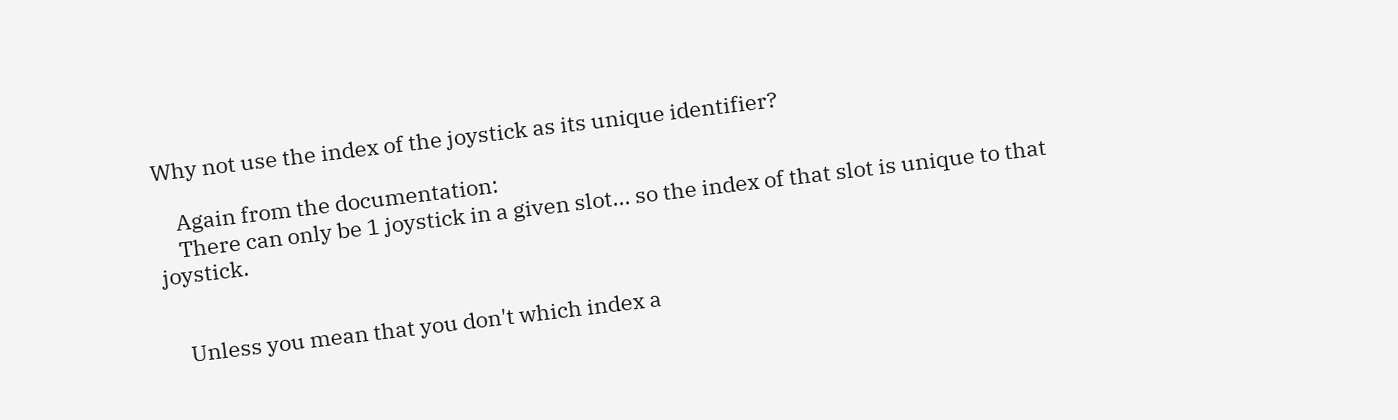Why not use the index of the joystick as its unique identifier?

    Again from the documentation:
    There can only be 1 joystick in a given slot... so the index of that slot is unique to that joystick.


    Unless you mean that you don't which index a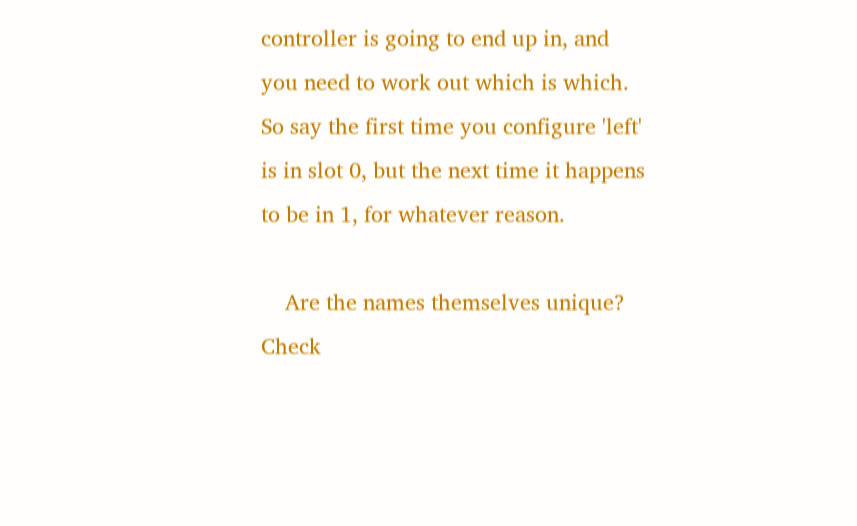controller is going to end up in, and you need to work out which is which. So say the first time you configure 'left' is in slot 0, but the next time it happens to be in 1, for whatever reason.

    Are the names themselves unique? Check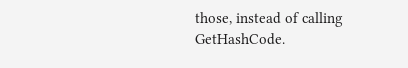those, instead of calling GetHashCode.